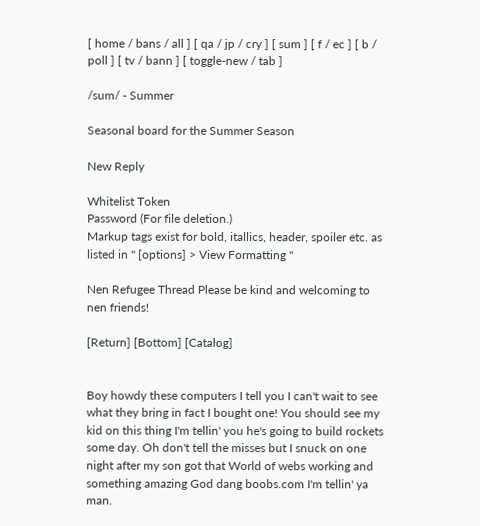[ home / bans / all ] [ qa / jp / cry ] [ sum ] [ f / ec ] [ b / poll ] [ tv / bann ] [ toggle-new / tab ]

/sum/ - Summer

Seasonal board for the Summer Season

New Reply

Whitelist Token
Password (For file deletion.)
Markup tags exist for bold, itallics, header, spoiler etc. as listed in " [options] > View Formatting "

Nen Refugee Thread Please be kind and welcoming to nen friends!

[Return] [Bottom] [Catalog]


Boy howdy these computers I tell you I can't wait to see what they bring in fact I bought one! You should see my kid on this thing I'm tellin' you he's going to build rockets some day. Oh don't tell the misses but I snuck on one night after my son got that World of webs working and something amazing God dang boobs.com I'm tellin' ya man.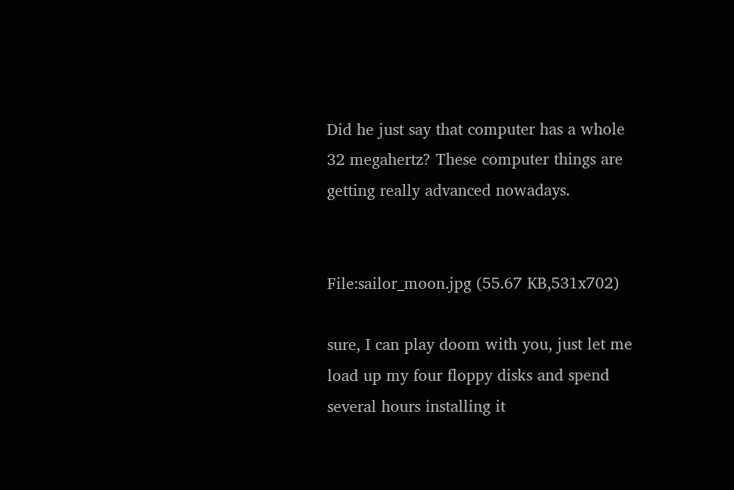Did he just say that computer has a whole 32 megahertz? These computer things are getting really advanced nowadays.


File:sailor_moon.jpg (55.67 KB,531x702)

sure, I can play doom with you, just let me load up my four floppy disks and spend several hours installing it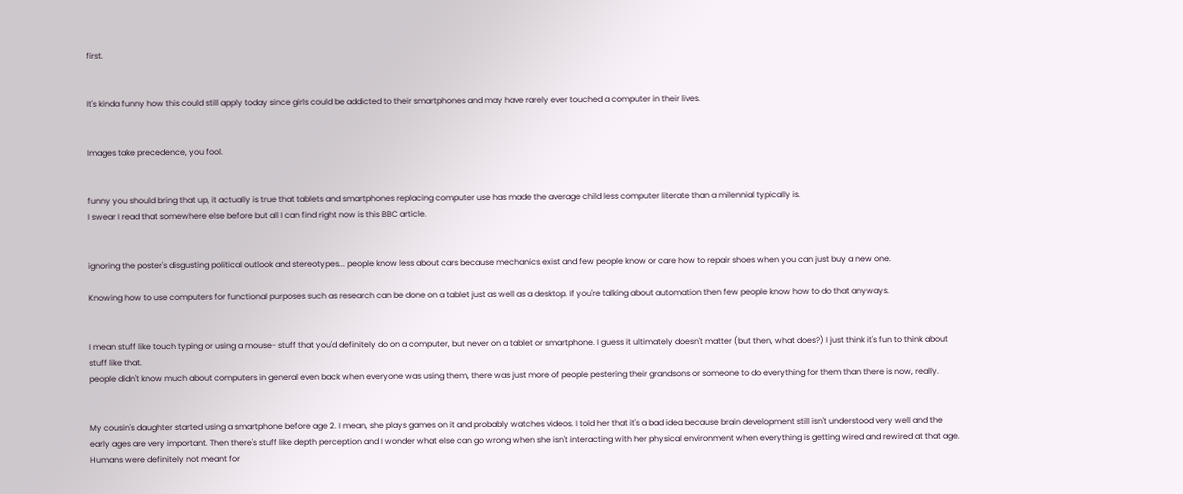first.


It's kinda funny how this could still apply today since girls could be addicted to their smartphones and may have rarely ever touched a computer in their lives.


Images take precedence, you fool.


funny you should bring that up, it actually is true that tablets and smartphones replacing computer use has made the average child less computer literate than a milennial typically is.
I swear I read that somewhere else before but all I can find right now is this BBC article.


ignoring the poster's disgusting political outlook and stereotypes... people know less about cars because mechanics exist and few people know or care how to repair shoes when you can just buy a new one.

Knowing how to use computers for functional purposes such as research can be done on a tablet just as well as a desktop. If you're talking about automation then few people know how to do that anyways.


I mean stuff like touch typing or using a mouse- stuff that you'd definitely do on a computer, but never on a tablet or smartphone. I guess it ultimately doesn't matter (but then, what does?) I just think it's fun to think about stuff like that.
people didn't know much about computers in general even back when everyone was using them, there was just more of people pestering their grandsons or someone to do everything for them than there is now, really.


My cousin's daughter started using a smartphone before age 2. I mean, she plays games on it and probably watches videos. I told her that it's a bad idea because brain development still isn't understood very well and the early ages are very important. Then there's stuff like depth perception and I wonder what else can go wrong when she isn't interacting with her physical environment when everything is getting wired and rewired at that age.
Humans were definitely not meant for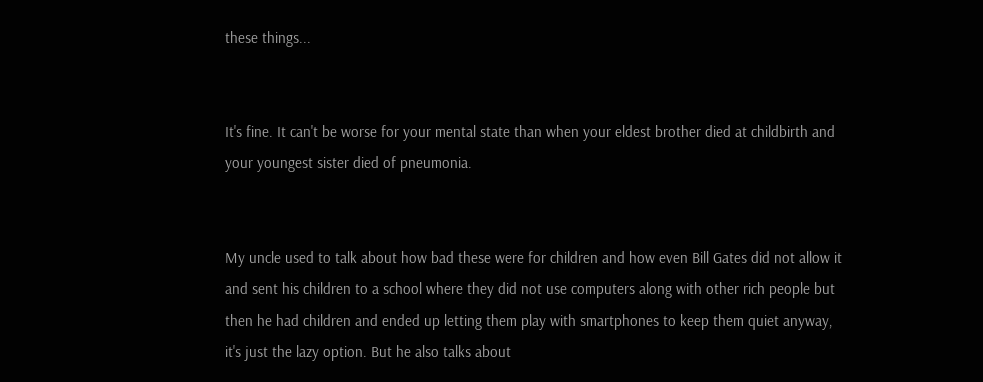these things...


It's fine. It can't be worse for your mental state than when your eldest brother died at childbirth and your youngest sister died of pneumonia.


My uncle used to talk about how bad these were for children and how even Bill Gates did not allow it and sent his children to a school where they did not use computers along with other rich people but then he had children and ended up letting them play with smartphones to keep them quiet anyway, it's just the lazy option. But he also talks about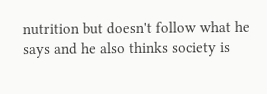nutrition but doesn't follow what he says and he also thinks society is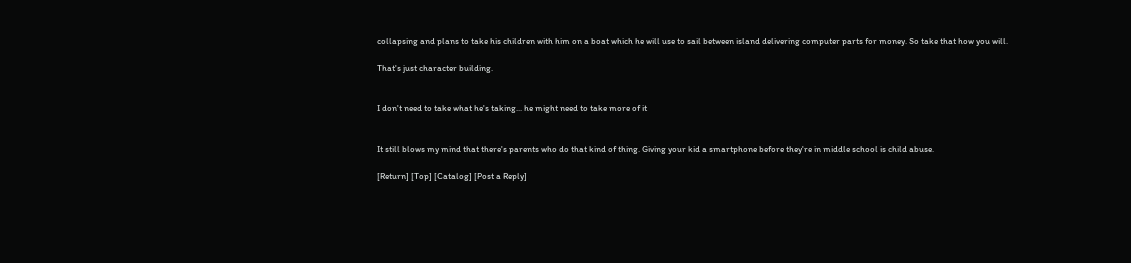collapsing and plans to take his children with him on a boat which he will use to sail between island delivering computer parts for money. So take that how you will.

That's just character building.


I don't need to take what he's taking... he might need to take more of it


It still blows my mind that there's parents who do that kind of thing. Giving your kid a smartphone before they're in middle school is child abuse.

[Return] [Top] [Catalog] [Post a Reply]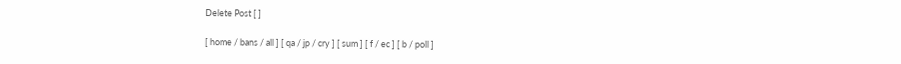Delete Post [ ]

[ home / bans / all ] [ qa / jp / cry ] [ sum ] [ f / ec ] [ b / poll ]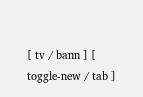[ tv / bann ] [ toggle-new / tab ]